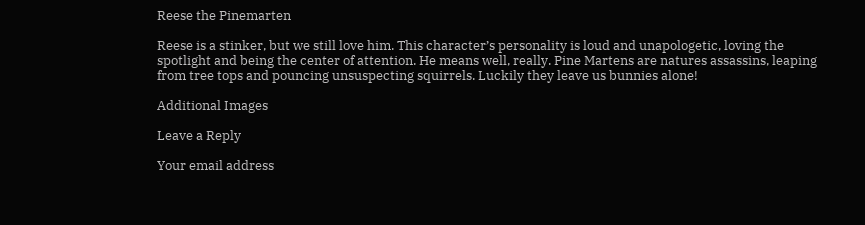Reese the Pinemarten

Reese is a stinker, but we still love him. This character’s personality is loud and unapologetic, loving the spotlight and being the center of attention. He means well, really. Pine Martens are natures assassins, leaping from tree tops and pouncing unsuspecting squirrels. Luckily they leave us bunnies alone!

Additional Images

Leave a Reply

Your email address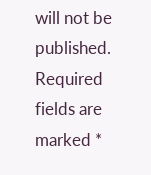will not be published. Required fields are marked *